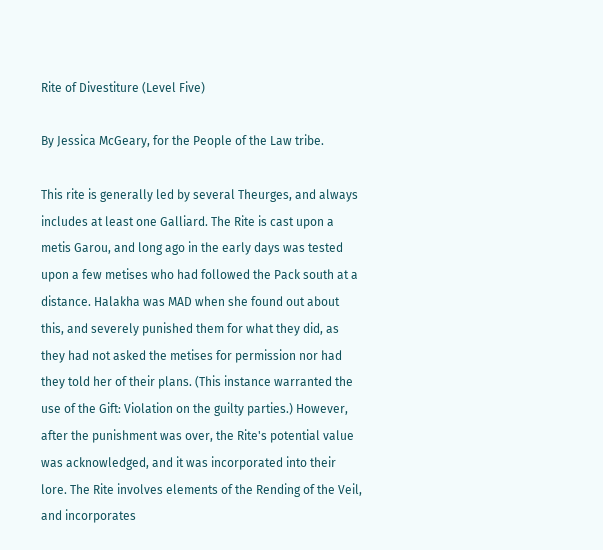Rite of Divestiture (Level Five)

By Jessica McGeary, for the People of the Law tribe.

This rite is generally led by several Theurges, and always includes at least one Galliard. The Rite is cast upon a metis Garou, and long ago in the early days was tested upon a few metises who had followed the Pack south at a distance. Halakha was MAD when she found out about this, and severely punished them for what they did, as they had not asked the metises for permission nor had they told her of their plans. (This instance warranted the use of the Gift: Violation on the guilty parties.) However, after the punishment was over, the Rite's potential value was acknowledged, and it was incorporated into their lore. The Rite involves elements of the Rending of the Veil, and incorporates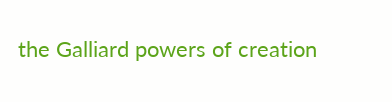the Galliard powers of creation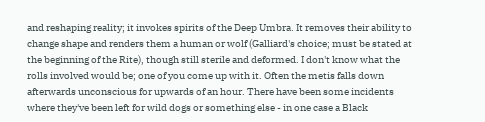and reshaping reality; it invokes spirits of the Deep Umbra. It removes their ability to change shape and renders them a human or wolf (Galliard's choice; must be stated at the beginning of the Rite), though still sterile and deformed. I don't know what the rolls involved would be; one of you come up with it. Often the metis falls down afterwards unconscious for upwards of an hour. There have been some incidents where they've been left for wild dogs or something else - in one case a Black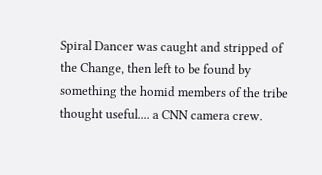Spiral Dancer was caught and stripped of the Change, then left to be found by something the homid members of the tribe thought useful.... a CNN camera crew.